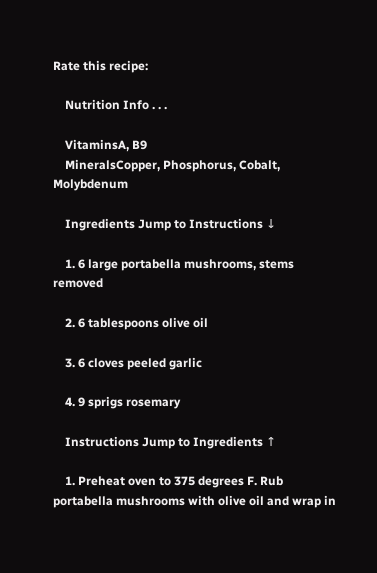Rate this recipe:

    Nutrition Info . . .

    VitaminsA, B9
    MineralsCopper, Phosphorus, Cobalt, Molybdenum

    Ingredients Jump to Instructions ↓

    1. 6 large portabella mushrooms, stems removed

    2. 6 tablespoons olive oil

    3. 6 cloves peeled garlic

    4. 9 sprigs rosemary

    Instructions Jump to Ingredients ↑

    1. Preheat oven to 375 degrees F. Rub portabella mushrooms with olive oil and wrap in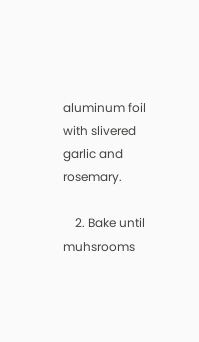aluminum foil with slivered garlic and rosemary.

    2. Bake until muhsrooms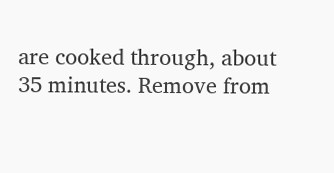are cooked through, about 35 minutes. Remove from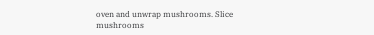oven and unwrap mushrooms. Slice mushrooms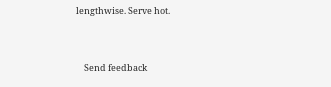lengthwise. Serve hot.


    Send feedback